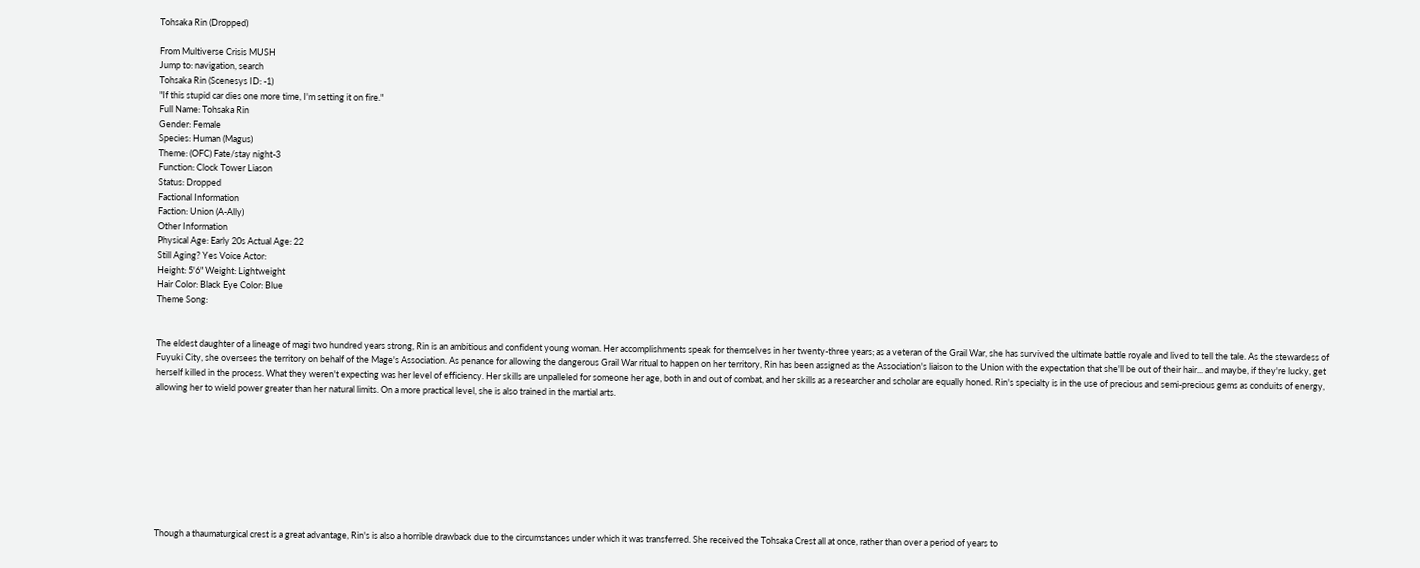Tohsaka Rin (Dropped)

From Multiverse Crisis MUSH
Jump to: navigation, search
Tohsaka Rin (Scenesys ID: -1)
"If this stupid car dies one more time, I'm setting it on fire."
Full Name: Tohsaka Rin
Gender: Female
Species: Human (Magus)
Theme: (OFC) Fate/stay night-3
Function: Clock Tower Liason
Status: Dropped
Factional Information
Faction: Union (A-Ally)
Other Information
Physical Age: Early 20s Actual Age: 22
Still Aging? Yes Voice Actor:
Height: 5'6" Weight: Lightweight
Hair Color: Black Eye Color: Blue
Theme Song:


The eldest daughter of a lineage of magi two hundred years strong, Rin is an ambitious and confident young woman. Her accomplishments speak for themselves in her twenty-three years; as a veteran of the Grail War, she has survived the ultimate battle royale and lived to tell the tale. As the stewardess of Fuyuki City, she oversees the territory on behalf of the Mage's Association. As penance for allowing the dangerous Grail War ritual to happen on her territory, Rin has been assigned as the Association's liaison to the Union with the expectation that she'll be out of their hair... and maybe, if they're lucky, get herself killed in the process. What they weren't expecting was her level of efficiency. Her skills are unpalleled for someone her age, both in and out of combat, and her skills as a researcher and scholar are equally honed. Rin's specialty is in the use of precious and semi-precious gems as conduits of energy, allowing her to wield power greater than her natural limits. On a more practical level, she is also trained in the martial arts.









Though a thaumaturgical crest is a great advantage, Rin's is also a horrible drawback due to the circumstances under which it was transferred. She received the Tohsaka Crest all at once, rather than over a period of years to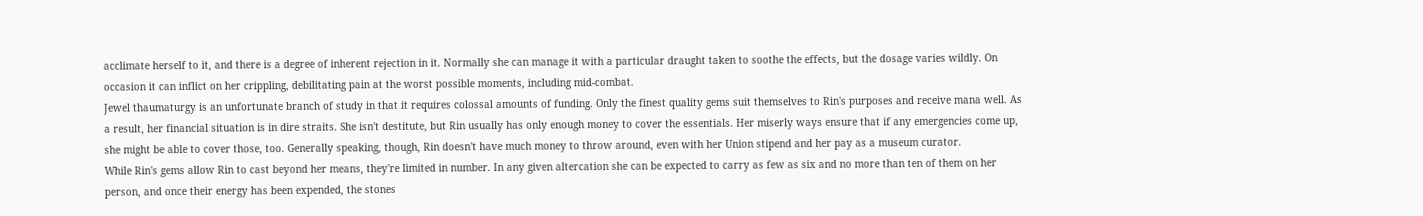acclimate herself to it, and there is a degree of inherent rejection in it. Normally she can manage it with a particular draught taken to soothe the effects, but the dosage varies wildly. On occasion it can inflict on her crippling, debilitating pain at the worst possible moments, including mid-combat.
Jewel thaumaturgy is an unfortunate branch of study in that it requires colossal amounts of funding. Only the finest quality gems suit themselves to Rin's purposes and receive mana well. As a result, her financial situation is in dire straits. She isn't destitute, but Rin usually has only enough money to cover the essentials. Her miserly ways ensure that if any emergencies come up, she might be able to cover those, too. Generally speaking, though, Rin doesn't have much money to throw around, even with her Union stipend and her pay as a museum curator.
While Rin's gems allow Rin to cast beyond her means, they're limited in number. In any given altercation she can be expected to carry as few as six and no more than ten of them on her person, and once their energy has been expended, the stones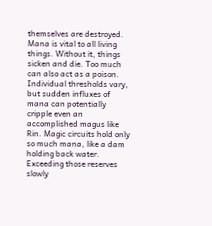themselves are destroyed.
Mana is vital to all living things. Without it, things sicken and die. Too much can also act as a poison. Individual thresholds vary, but sudden influxes of mana can potentially cripple even an accomplished magus like Rin. Magic circuits hold only so much mana, like a dam holding back water. Exceeding those reserves slowly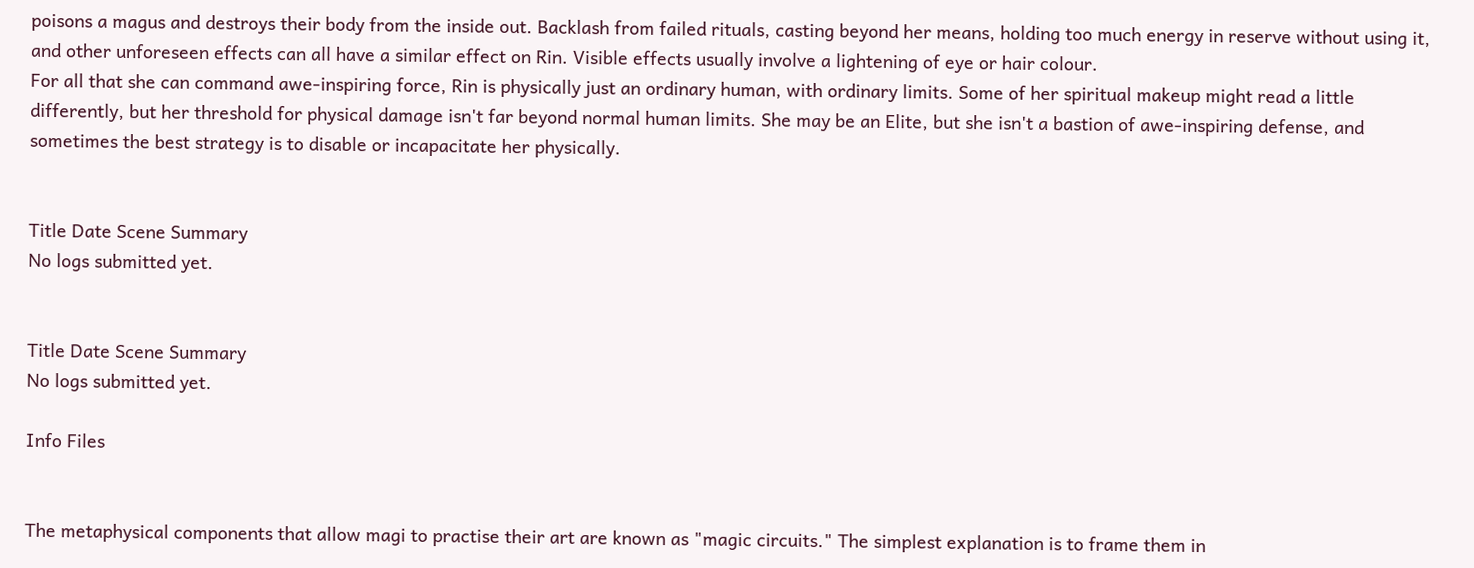poisons a magus and destroys their body from the inside out. Backlash from failed rituals, casting beyond her means, holding too much energy in reserve without using it, and other unforeseen effects can all have a similar effect on Rin. Visible effects usually involve a lightening of eye or hair colour.
For all that she can command awe-inspiring force, Rin is physically just an ordinary human, with ordinary limits. Some of her spiritual makeup might read a little differently, but her threshold for physical damage isn't far beyond normal human limits. She may be an Elite, but she isn't a bastion of awe-inspiring defense, and sometimes the best strategy is to disable or incapacitate her physically.


Title Date Scene Summary
No logs submitted yet.


Title Date Scene Summary
No logs submitted yet.

Info Files


The metaphysical components that allow magi to practise their art are known as "magic circuits." The simplest explanation is to frame them in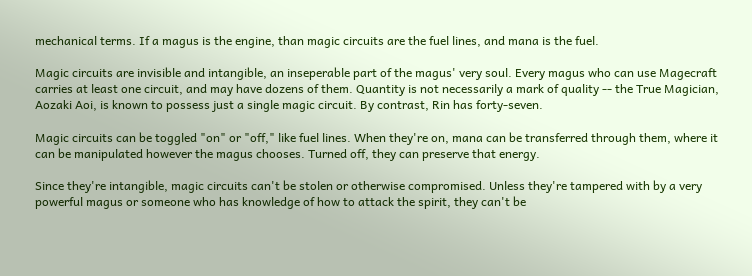mechanical terms. If a magus is the engine, than magic circuits are the fuel lines, and mana is the fuel.

Magic circuits are invisible and intangible, an inseperable part of the magus' very soul. Every magus who can use Magecraft carries at least one circuit, and may have dozens of them. Quantity is not necessarily a mark of quality -- the True Magician, Aozaki Aoi, is known to possess just a single magic circuit. By contrast, Rin has forty-seven.

Magic circuits can be toggled "on" or "off," like fuel lines. When they're on, mana can be transferred through them, where it can be manipulated however the magus chooses. Turned off, they can preserve that energy.

Since they're intangible, magic circuits can't be stolen or otherwise compromised. Unless they're tampered with by a very powerful magus or someone who has knowledge of how to attack the spirit, they can't be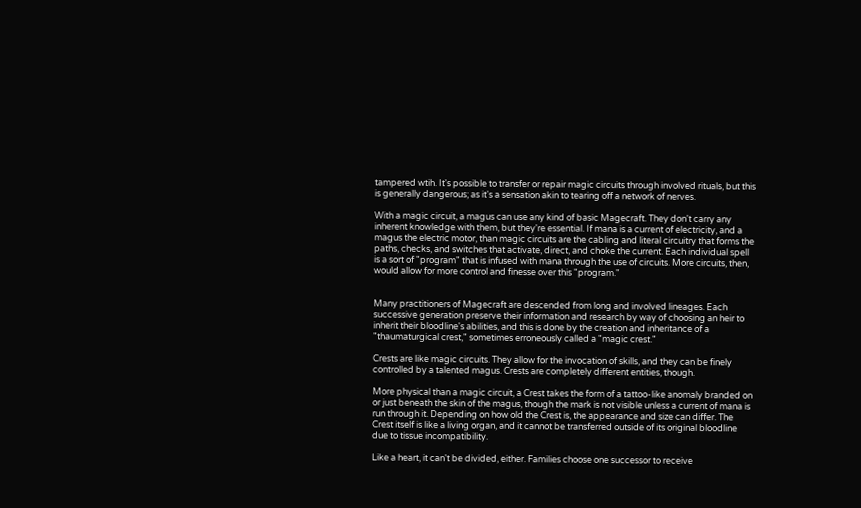tampered wtih. It's possible to transfer or repair magic circuits through involved rituals, but this is generally dangerous; as it's a sensation akin to tearing off a network of nerves.

With a magic circuit, a magus can use any kind of basic Magecraft. They don't carry any inherent knowledge with them, but they're essential. If mana is a current of electricity, and a magus the electric motor, than magic circuits are the cabling and literal circuitry that forms the paths, checks, and switches that activate, direct, and choke the current. Each individual spell is a sort of "program" that is infused with mana through the use of circuits. More circuits, then, would allow for more control and finesse over this "program."


Many practitioners of Magecraft are descended from long and involved lineages. Each successive generation preserve their information and research by way of choosing an heir to inherit their bloodline's abilities, and this is done by the creation and inheritance of a "thaumaturgical crest," sometimes erroneously called a "magic crest."

Crests are like magic circuits. They allow for the invocation of skills, and they can be finely controlled by a talented magus. Crests are completely different entities, though.

More physical than a magic circuit, a Crest takes the form of a tattoo-like anomaly branded on or just beneath the skin of the magus, though the mark is not visible unless a current of mana is run through it. Depending on how old the Crest is, the appearance and size can differ. The Crest itself is like a living organ, and it cannot be transferred outside of its original bloodline due to tissue incompatibility.

Like a heart, it can't be divided, either. Families choose one successor to receive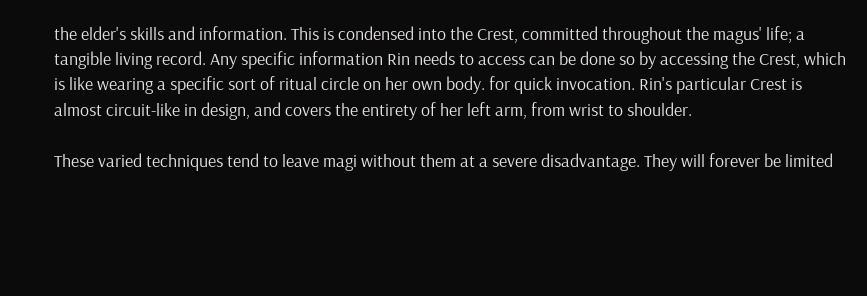the elder's skills and information. This is condensed into the Crest, committed throughout the magus' life; a tangible living record. Any specific information Rin needs to access can be done so by accessing the Crest, which is like wearing a specific sort of ritual circle on her own body. for quick invocation. Rin's particular Crest is almost circuit-like in design, and covers the entirety of her left arm, from wrist to shoulder.

These varied techniques tend to leave magi without them at a severe disadvantage. They will forever be limited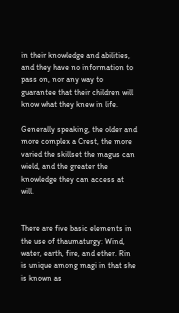in their knowledge and abilities, and they have no information to pass on, nor any way to guarantee that their children will know what they knew in life.

Generally speaking, the older and more complex a Crest, the more varied the skillset the magus can wield, and the greater the knowledge they can access at will.


There are five basic elements in the use of thaumaturgy: Wind, water, earth, fire, and ether. Rin is unique among magi in that she is known as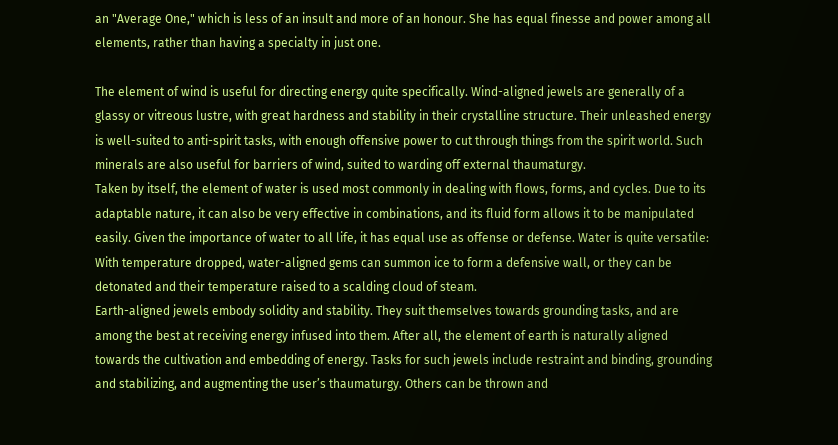an "Average One," which is less of an insult and more of an honour. She has equal finesse and power among all elements, rather than having a specialty in just one.

The element of wind is useful for directing energy quite specifically. Wind-aligned jewels are generally of a glassy or vitreous lustre, with great hardness and stability in their crystalline structure. Their unleashed energy is well-suited to anti-spirit tasks, with enough offensive power to cut through things from the spirit world. Such minerals are also useful for barriers of wind, suited to warding off external thaumaturgy.
Taken by itself, the element of water is used most commonly in dealing with flows, forms, and cycles. Due to its adaptable nature, it can also be very effective in combinations, and its fluid form allows it to be manipulated easily. Given the importance of water to all life, it has equal use as offense or defense. Water is quite versatile: With temperature dropped, water-aligned gems can summon ice to form a defensive wall, or they can be detonated and their temperature raised to a scalding cloud of steam.
Earth-aligned jewels embody solidity and stability. They suit themselves towards grounding tasks, and are among the best at receiving energy infused into them. After all, the element of earth is naturally aligned towards the cultivation and embedding of energy. Tasks for such jewels include restraint and binding, grounding and stabilizing, and augmenting the user’s thaumaturgy. Others can be thrown and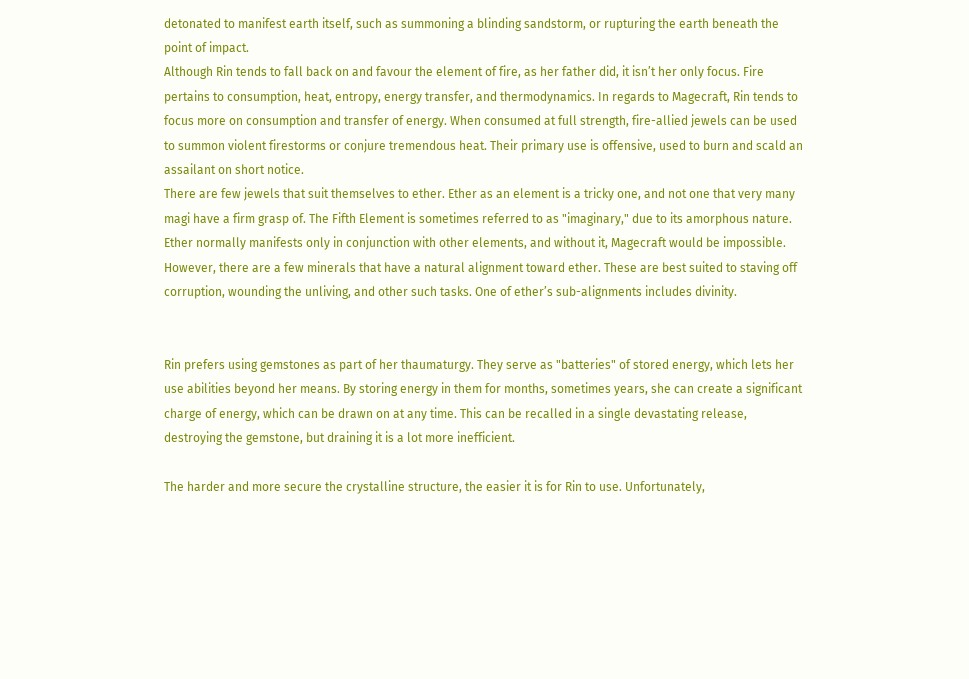detonated to manifest earth itself, such as summoning a blinding sandstorm, or rupturing the earth beneath the point of impact.
Although Rin tends to fall back on and favour the element of fire, as her father did, it isn’t her only focus. Fire pertains to consumption, heat, entropy, energy transfer, and thermodynamics. In regards to Magecraft, Rin tends to focus more on consumption and transfer of energy. When consumed at full strength, fire-allied jewels can be used to summon violent firestorms or conjure tremendous heat. Their primary use is offensive, used to burn and scald an assailant on short notice.
There are few jewels that suit themselves to ether. Ether as an element is a tricky one, and not one that very many magi have a firm grasp of. The Fifth Element is sometimes referred to as "imaginary," due to its amorphous nature. Ether normally manifests only in conjunction with other elements, and without it, Magecraft would be impossible. However, there are a few minerals that have a natural alignment toward ether. These are best suited to staving off corruption, wounding the unliving, and other such tasks. One of ether’s sub-alignments includes divinity.


Rin prefers using gemstones as part of her thaumaturgy. They serve as "batteries" of stored energy, which lets her use abilities beyond her means. By storing energy in them for months, sometimes years, she can create a significant charge of energy, which can be drawn on at any time. This can be recalled in a single devastating release, destroying the gemstone, but draining it is a lot more inefficient.

The harder and more secure the crystalline structure, the easier it is for Rin to use. Unfortunately,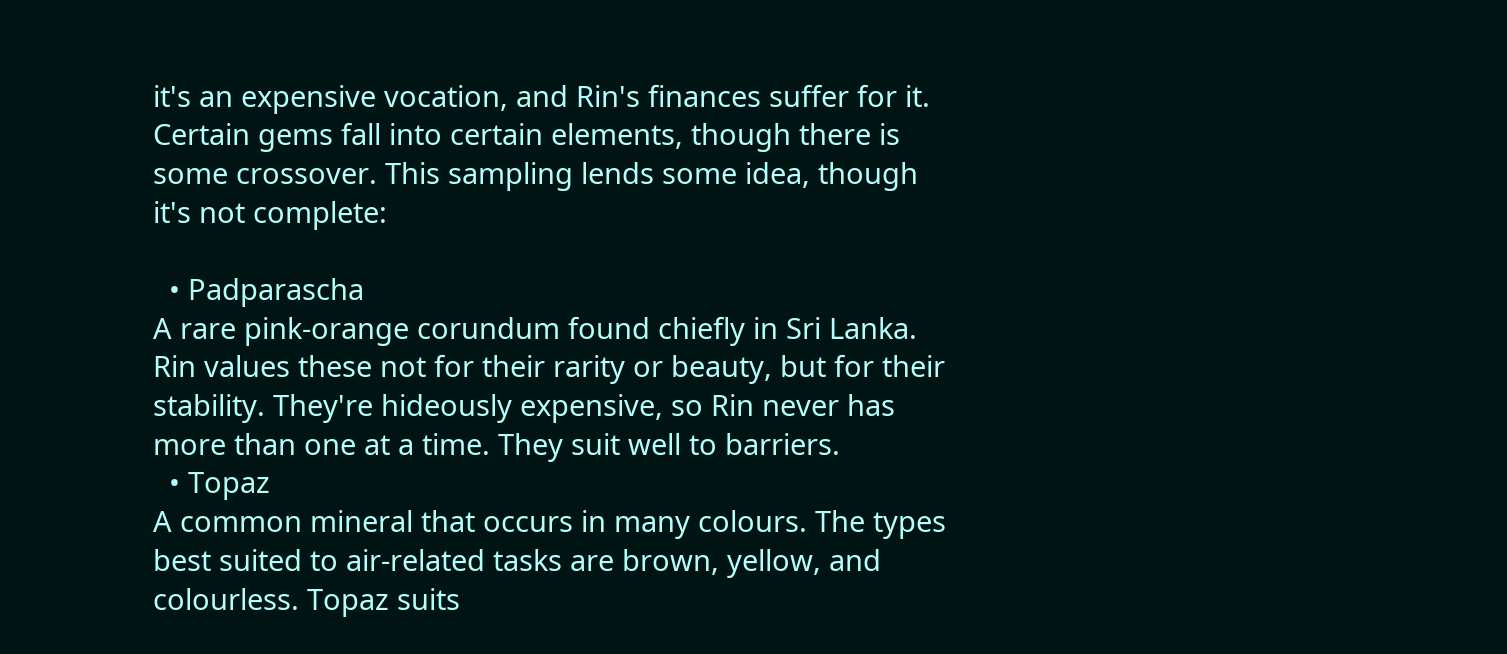it's an expensive vocation, and Rin's finances suffer for it. Certain gems fall into certain elements, though there is some crossover. This sampling lends some idea, though it's not complete:

  • Padparascha
A rare pink-orange corundum found chiefly in Sri Lanka. Rin values these not for their rarity or beauty, but for their stability. They're hideously expensive, so Rin never has more than one at a time. They suit well to barriers.
  • Topaz
A common mineral that occurs in many colours. The types best suited to air-related tasks are brown, yellow, and colourless. Topaz suits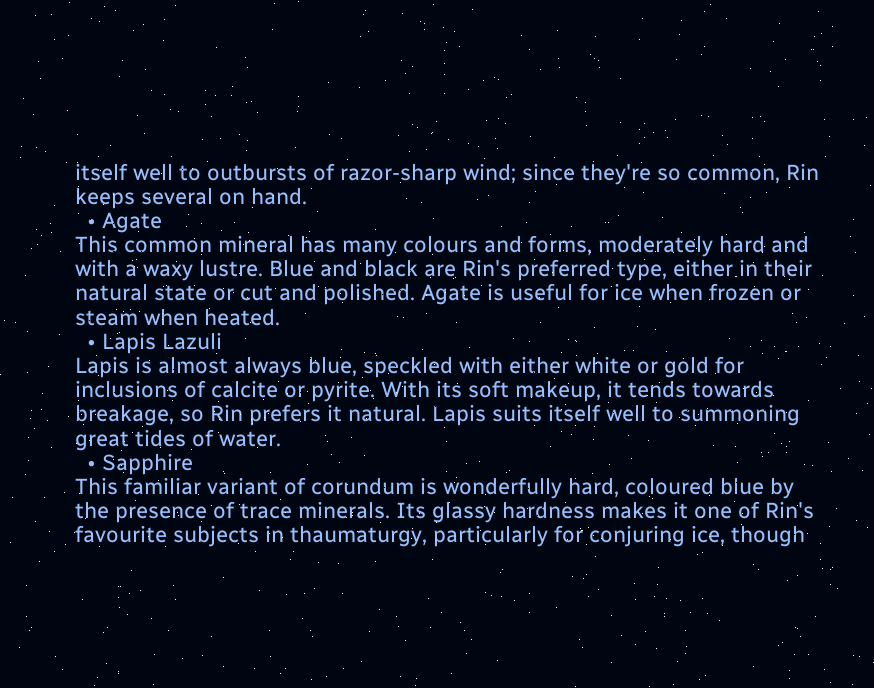itself well to outbursts of razor-sharp wind; since they're so common, Rin keeps several on hand.
  • Agate
This common mineral has many colours and forms, moderately hard and with a waxy lustre. Blue and black are Rin's preferred type, either in their natural state or cut and polished. Agate is useful for ice when frozen or steam when heated.
  • Lapis Lazuli
Lapis is almost always blue, speckled with either white or gold for inclusions of calcite or pyrite. With its soft makeup, it tends towards breakage, so Rin prefers it natural. Lapis suits itself well to summoning great tides of water.
  • Sapphire
This familiar variant of corundum is wonderfully hard, coloured blue by the presence of trace minerals. Its glassy hardness makes it one of Rin's favourite subjects in thaumaturgy, particularly for conjuring ice, though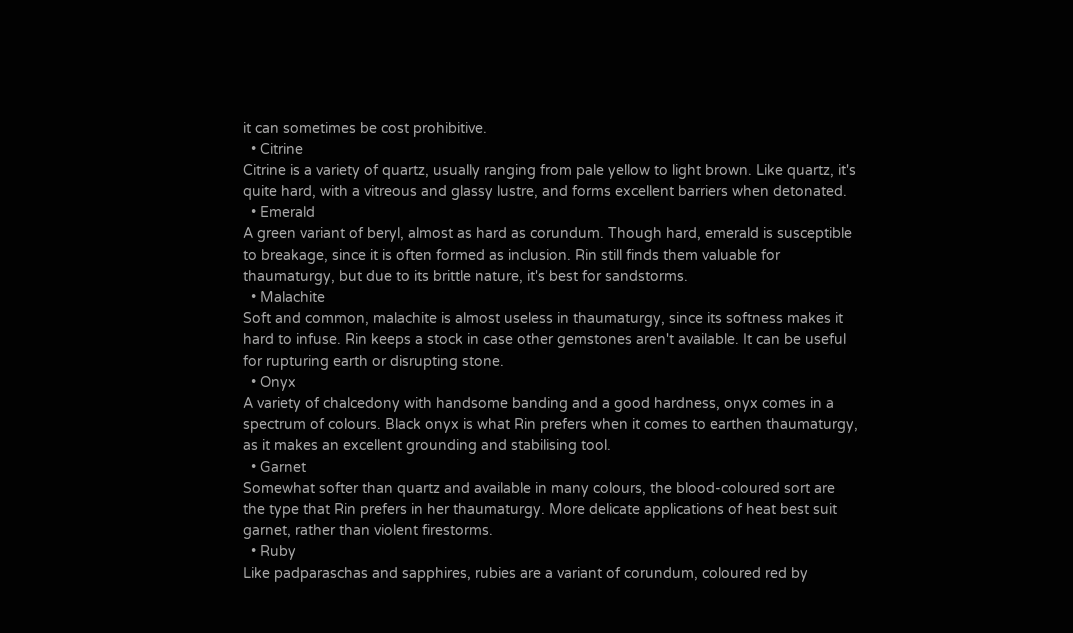it can sometimes be cost prohibitive.
  • Citrine
Citrine is a variety of quartz, usually ranging from pale yellow to light brown. Like quartz, it's quite hard, with a vitreous and glassy lustre, and forms excellent barriers when detonated.
  • Emerald
A green variant of beryl, almost as hard as corundum. Though hard, emerald is susceptible to breakage, since it is often formed as inclusion. Rin still finds them valuable for thaumaturgy, but due to its brittle nature, it's best for sandstorms.
  • Malachite
Soft and common, malachite is almost useless in thaumaturgy, since its softness makes it hard to infuse. Rin keeps a stock in case other gemstones aren't available. It can be useful for rupturing earth or disrupting stone.
  • Onyx
A variety of chalcedony with handsome banding and a good hardness, onyx comes in a spectrum of colours. Black onyx is what Rin prefers when it comes to earthen thaumaturgy, as it makes an excellent grounding and stabilising tool.
  • Garnet
Somewhat softer than quartz and available in many colours, the blood-coloured sort are the type that Rin prefers in her thaumaturgy. More delicate applications of heat best suit garnet, rather than violent firestorms.
  • Ruby
Like padparaschas and sapphires, rubies are a variant of corundum, coloured red by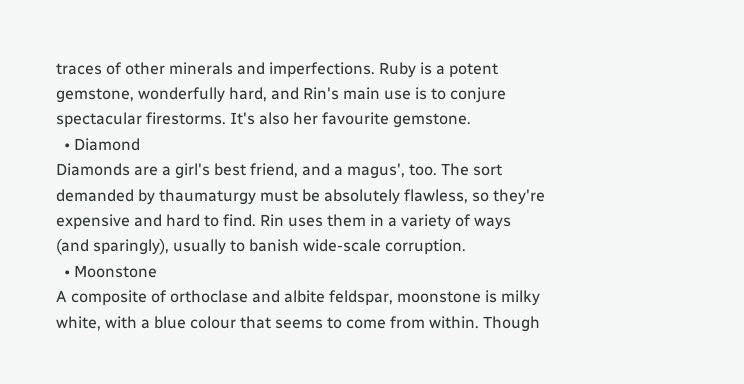traces of other minerals and imperfections. Ruby is a potent gemstone, wonderfully hard, and Rin's main use is to conjure spectacular firestorms. It's also her favourite gemstone.
  • Diamond
Diamonds are a girl's best friend, and a magus', too. The sort demanded by thaumaturgy must be absolutely flawless, so they're expensive and hard to find. Rin uses them in a variety of ways (and sparingly), usually to banish wide-scale corruption.
  • Moonstone
A composite of orthoclase and albite feldspar, moonstone is milky white, with a blue colour that seems to come from within. Though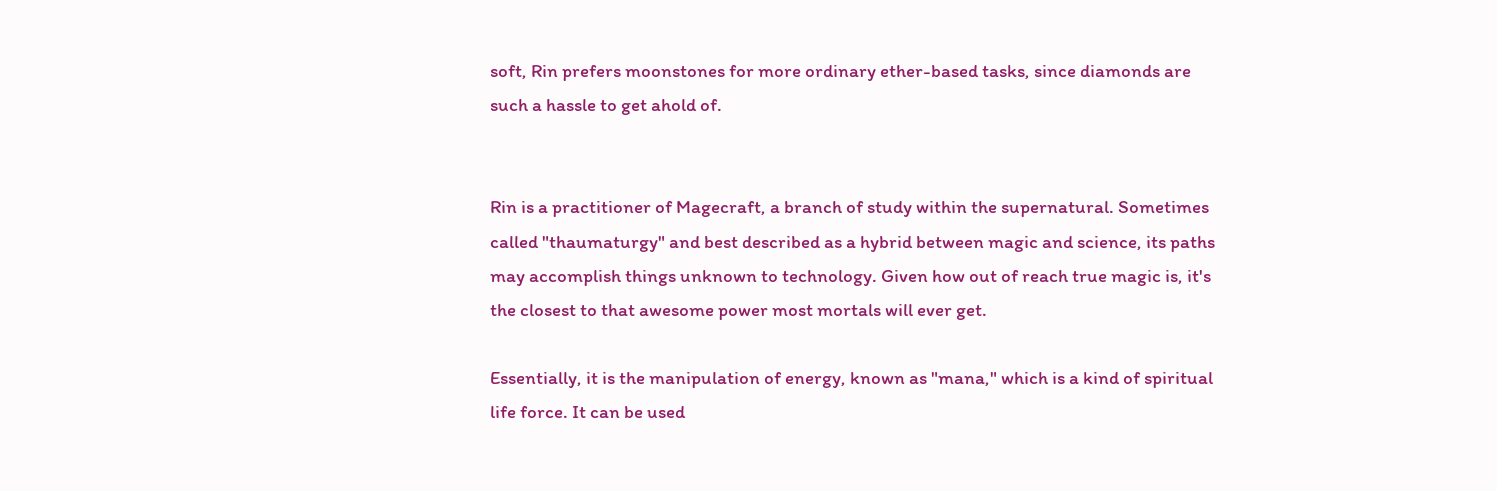soft, Rin prefers moonstones for more ordinary ether-based tasks, since diamonds are such a hassle to get ahold of.


Rin is a practitioner of Magecraft, a branch of study within the supernatural. Sometimes called "thaumaturgy" and best described as a hybrid between magic and science, its paths may accomplish things unknown to technology. Given how out of reach true magic is, it's the closest to that awesome power most mortals will ever get.

Essentially, it is the manipulation of energy, known as "mana," which is a kind of spiritual life force. It can be used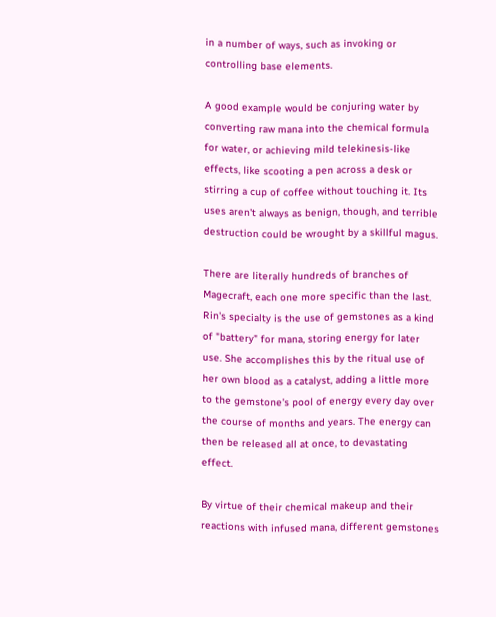in a number of ways, such as invoking or controlling base elements.

A good example would be conjuring water by converting raw mana into the chemical formula for water, or achieving mild telekinesis-like effects, like scooting a pen across a desk or stirring a cup of coffee without touching it. Its uses aren't always as benign, though, and terrible destruction could be wrought by a skillful magus.

There are literally hundreds of branches of Magecraft, each one more specific than the last. Rin's specialty is the use of gemstones as a kind of "battery" for mana, storing energy for later use. She accomplishes this by the ritual use of her own blood as a catalyst, adding a little more to the gemstone's pool of energy every day over the course of months and years. The energy can then be released all at once, to devastating effect.

By virtue of their chemical makeup and their reactions with infused mana, different gemstones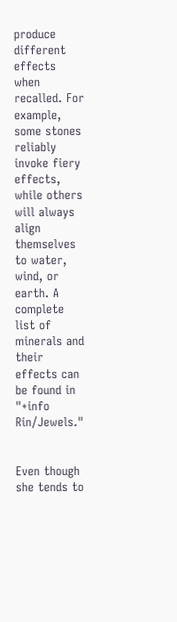produce different effects when recalled. For example, some stones reliably invoke fiery effects, while others will always align themselves to water, wind, or earth. A complete list of minerals and their effects can be found in "+info Rin/Jewels."


Even though she tends to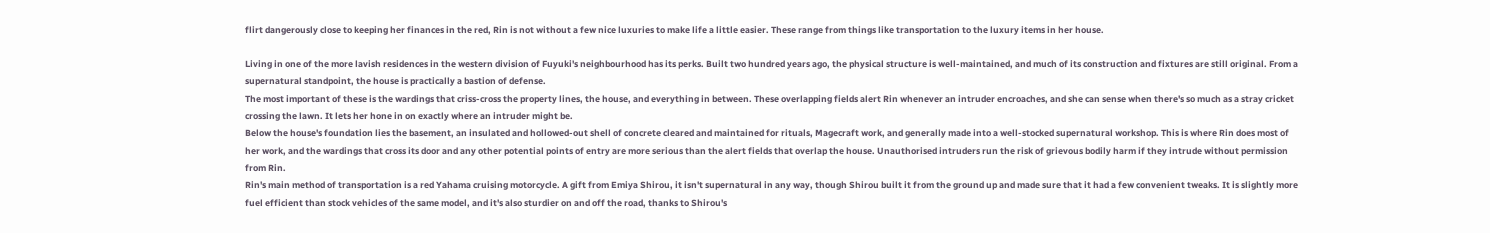flirt dangerously close to keeping her finances in the red, Rin is not without a few nice luxuries to make life a little easier. These range from things like transportation to the luxury items in her house.

Living in one of the more lavish residences in the western division of Fuyuki's neighbourhood has its perks. Built two hundred years ago, the physical structure is well-maintained, and much of its construction and fixtures are still original. From a supernatural standpoint, the house is practically a bastion of defense.
The most important of these is the wardings that criss-cross the property lines, the house, and everything in between. These overlapping fields alert Rin whenever an intruder encroaches, and she can sense when there's so much as a stray cricket crossing the lawn. It lets her hone in on exactly where an intruder might be.
Below the house's foundation lies the basement, an insulated and hollowed-out shell of concrete cleared and maintained for rituals, Magecraft work, and generally made into a well-stocked supernatural workshop. This is where Rin does most of her work, and the wardings that cross its door and any other potential points of entry are more serious than the alert fields that overlap the house. Unauthorised intruders run the risk of grievous bodily harm if they intrude without permission from Rin.
Rin's main method of transportation is a red Yahama cruising motorcycle. A gift from Emiya Shirou, it isn't supernatural in any way, though Shirou built it from the ground up and made sure that it had a few convenient tweaks. It is slightly more fuel efficient than stock vehicles of the same model, and it's also sturdier on and off the road, thanks to Shirou's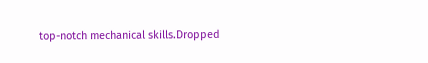top-notch mechanical skills.Dropped